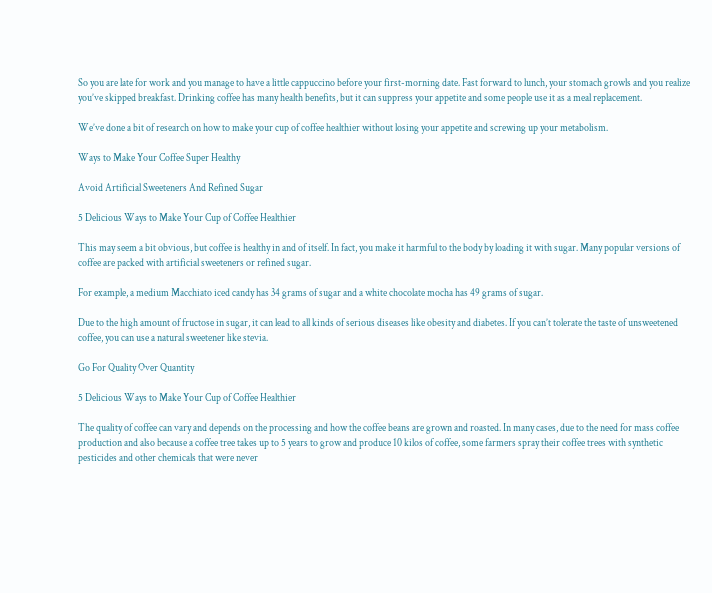So you are late for work and you manage to have a little cappuccino before your first-morning date. Fast forward to lunch, your stomach growls and you realize you’ve skipped breakfast. Drinking coffee has many health benefits, but it can suppress your appetite and some people use it as a meal replacement.

We’ve done a bit of research on how to make your cup of coffee healthier without losing your appetite and screwing up your metabolism.

Ways to Make Your Coffee Super Healthy

Avoid Artificial Sweeteners And Refined Sugar

5 Delicious Ways to Make Your Cup of Coffee Healthier

This may seem a bit obvious, but coffee is healthy in and of itself. In fact, you make it harmful to the body by loading it with sugar. Many popular versions of coffee are packed with artificial sweeteners or refined sugar.

For example, a medium Macchiato iced candy has 34 grams of sugar and a white chocolate mocha has 49 grams of sugar.

Due to the high amount of fructose in sugar, it can lead to all kinds of serious diseases like obesity and diabetes. If you can’t tolerate the taste of unsweetened coffee, you can use a natural sweetener like stevia.

Go For Quality Over Quantity

5 Delicious Ways to Make Your Cup of Coffee Healthier

The quality of coffee can vary and depends on the processing and how the coffee beans are grown and roasted. In many cases, due to the need for mass coffee production and also because a coffee tree takes up to 5 years to grow and produce 10 kilos of coffee, some farmers spray their coffee trees with synthetic pesticides and other chemicals that were never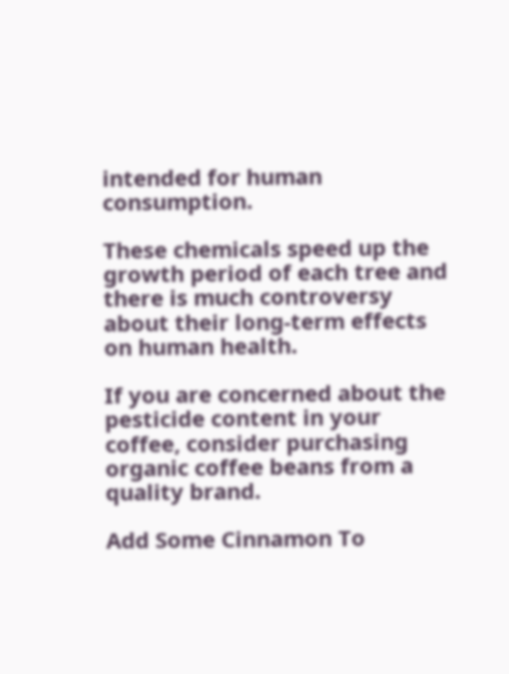intended for human consumption.

These chemicals speed up the growth period of each tree and there is much controversy about their long-term effects on human health.

If you are concerned about the pesticide content in your coffee, consider purchasing organic coffee beans from a quality brand.

Add Some Cinnamon To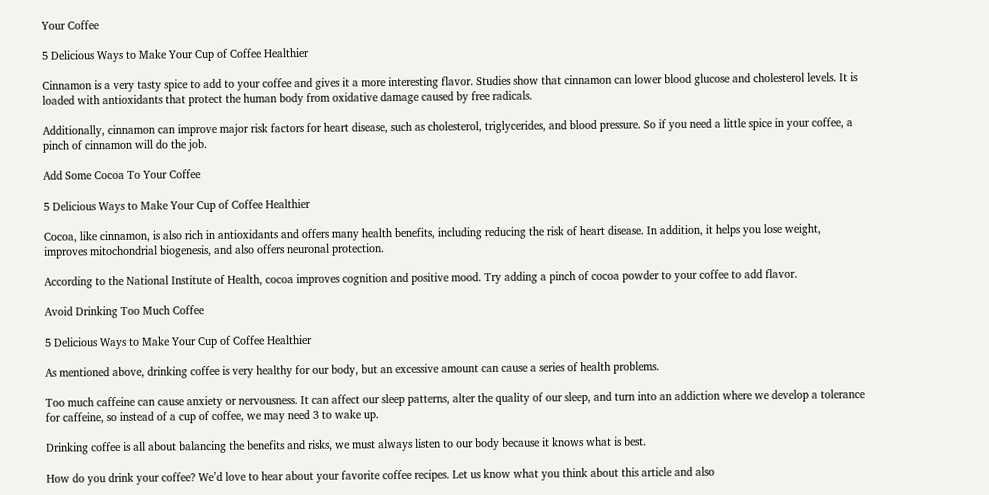Your Coffee

5 Delicious Ways to Make Your Cup of Coffee Healthier

Cinnamon is a very tasty spice to add to your coffee and gives it a more interesting flavor. Studies show that cinnamon can lower blood glucose and cholesterol levels. It is loaded with antioxidants that protect the human body from oxidative damage caused by free radicals.

Additionally, cinnamon can improve major risk factors for heart disease, such as cholesterol, triglycerides, and blood pressure. So if you need a little spice in your coffee, a pinch of cinnamon will do the job.

Add Some Cocoa To Your Coffee

5 Delicious Ways to Make Your Cup of Coffee Healthier

Cocoa, like cinnamon, is also rich in antioxidants and offers many health benefits, including reducing the risk of heart disease. In addition, it helps you lose weight, improves mitochondrial biogenesis, and also offers neuronal protection.

According to the National Institute of Health, cocoa improves cognition and positive mood. Try adding a pinch of cocoa powder to your coffee to add flavor.

Avoid Drinking Too Much Coffee

5 Delicious Ways to Make Your Cup of Coffee Healthier

As mentioned above, drinking coffee is very healthy for our body, but an excessive amount can cause a series of health problems.

Too much caffeine can cause anxiety or nervousness. It can affect our sleep patterns, alter the quality of our sleep, and turn into an addiction where we develop a tolerance for caffeine, so instead of a cup of coffee, we may need 3 to wake up.

Drinking coffee is all about balancing the benefits and risks, we must always listen to our body because it knows what is best.

How do you drink your coffee? We’d love to hear about your favorite coffee recipes. Let us know what you think about this article and also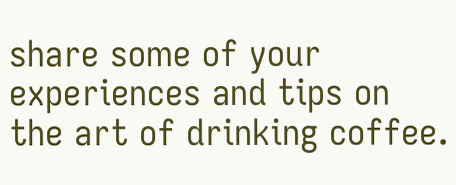share some of your experiences and tips on the art of drinking coffee.